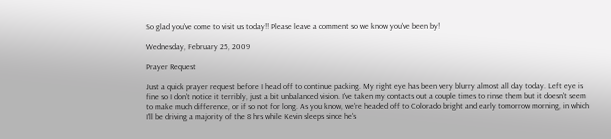So glad you've come to visit us today!! Please leave a comment so we know you've been by!

Wednesday, February 25, 2009

Prayer Request

Just a quick prayer request before I head off to continue packing. My right eye has been very blurry almost all day today. Left eye is fine so I don't notice it terribly, just a bit unbalanced vision. I've taken my contacts out a couple times to rinse them but it doesn't seem to make much difference, or if so not for long. As you know, we're headed off to Colorado bright and early tomorrow morning, in which I'll be driving a majority of the 8 hrs while Kevin sleeps since he's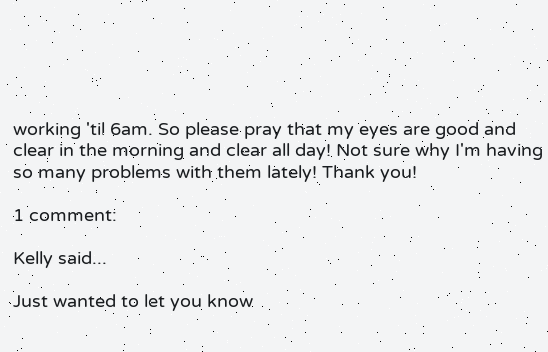working 'til 6am. So please pray that my eyes are good and clear in the morning and clear all day! Not sure why I'm having so many problems with them lately! Thank you!

1 comment:

Kelly said...

Just wanted to let you know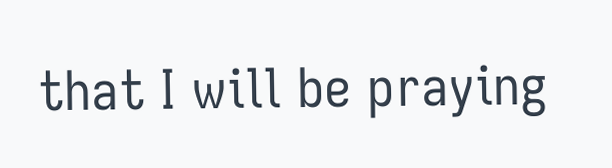that I will be praying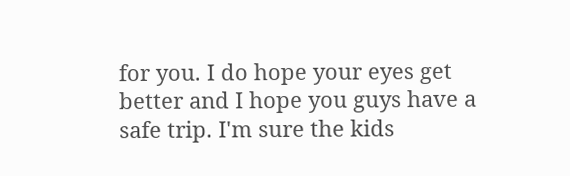for you. I do hope your eyes get better and I hope you guys have a safe trip. I'm sure the kids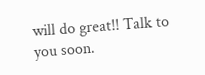will do great!! Talk to you soon.